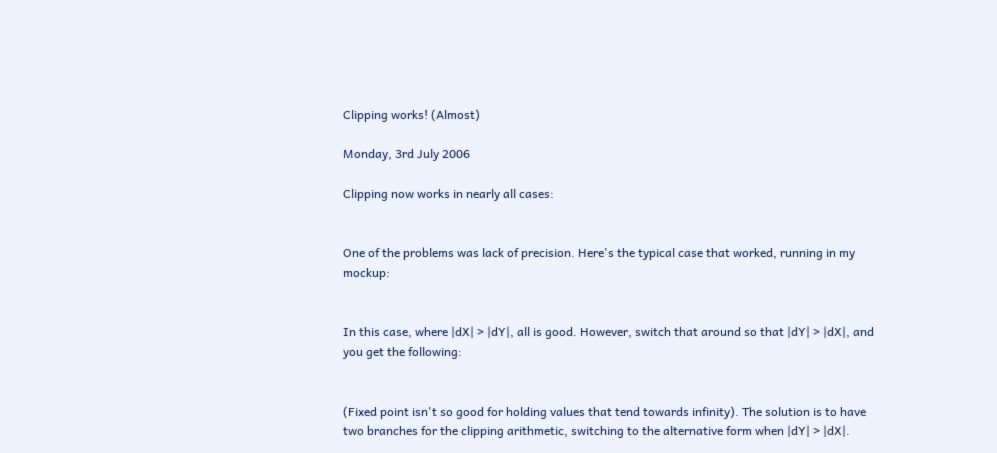Clipping works! (Almost)

Monday, 3rd July 2006

Clipping now works in nearly all cases:


One of the problems was lack of precision. Here's the typical case that worked, running in my mockup:


In this case, where |dX| > |dY|, all is good. However, switch that around so that |dY| > |dX|, and you get the following:


(Fixed point isn't so good for holding values that tend towards infinity). The solution is to have two branches for the clipping arithmetic, switching to the alternative form when |dY| > |dX|.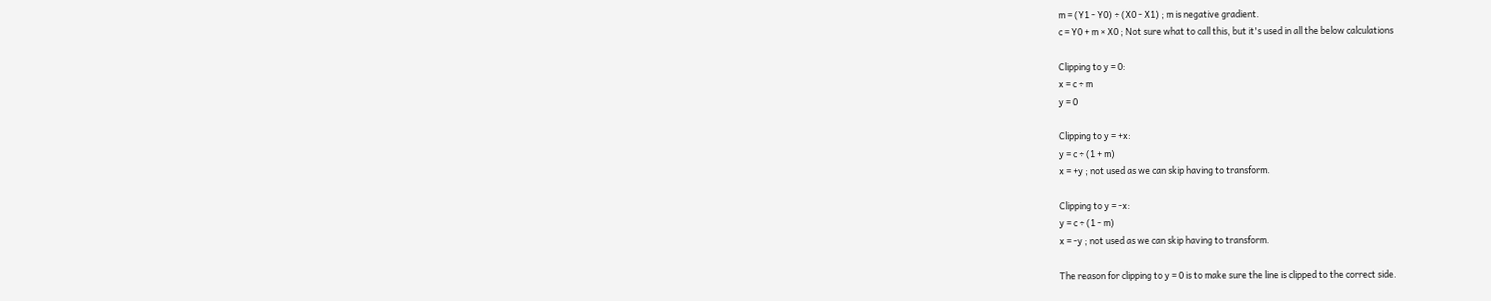m = (Y1 - Y0) ÷ (X0 - X1) ; m is negative gradient.
c = Y0 + m × X0 ; Not sure what to call this, but it's used in all the below calculations

Clipping to y = 0:
x = c ÷ m
y = 0

Clipping to y = +x:
y = c ÷ (1 + m)
x = +y ; not used as we can skip having to transform.

Clipping to y = -x:
y = c ÷ (1 - m)
x = -y ; not used as we can skip having to transform.

The reason for clipping to y = 0 is to make sure the line is clipped to the correct side.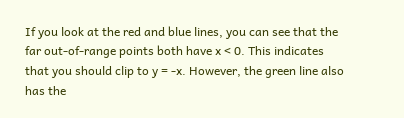If you look at the red and blue lines, you can see that the far out-of-range points both have x < 0. This indicates that you should clip to y = -x. However, the green line also has the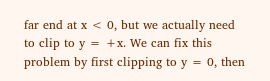far end at x < 0, but we actually need to clip to y = +x. We can fix this problem by first clipping to y = 0, then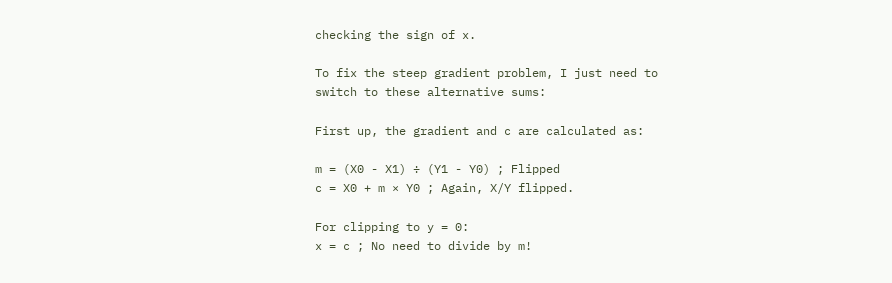checking the sign of x.

To fix the steep gradient problem, I just need to switch to these alternative sums:

First up, the gradient and c are calculated as:

m = (X0 - X1) ÷ (Y1 - Y0) ; Flipped
c = X0 + m × Y0 ; Again, X/Y flipped.

For clipping to y = 0:
x = c ; No need to divide by m!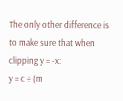The only other difference is to make sure that when clipping y = -x:
y = c ÷ (m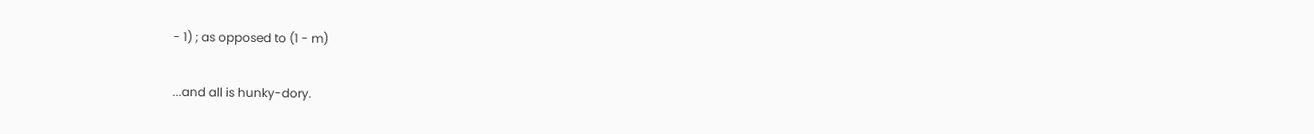- 1) ; as opposed to (1 - m)

...and all is hunky-dory.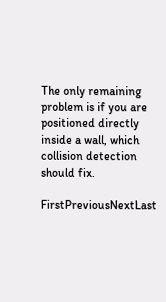The only remaining problem is if you are positioned directly inside a wall, which collision detection should fix.

FirstPreviousNextLast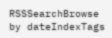RSSSearchBrowse by dateIndexTags